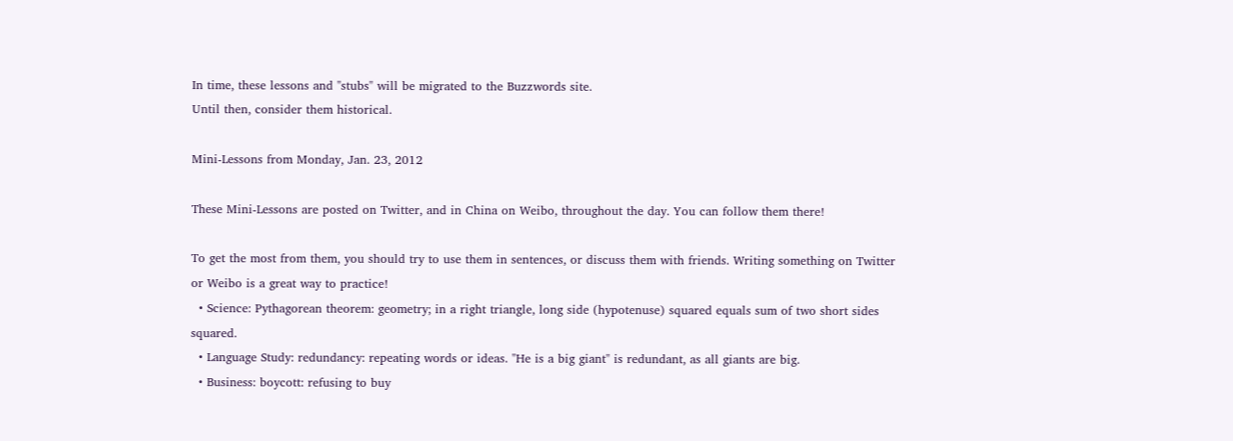In time, these lessons and "stubs" will be migrated to the Buzzwords site.
Until then, consider them historical.

Mini-Lessons from Monday, Jan. 23, 2012

These Mini-Lessons are posted on Twitter, and in China on Weibo, throughout the day. You can follow them there!

To get the most from them, you should try to use them in sentences, or discuss them with friends. Writing something on Twitter or Weibo is a great way to practice!
  • Science: Pythagorean theorem: geometry; in a right triangle, long side (hypotenuse) squared equals sum of two short sides squared.
  • Language Study: redundancy: repeating words or ideas. "He is a big giant" is redundant, as all giants are big.
  • Business: boycott: refusing to buy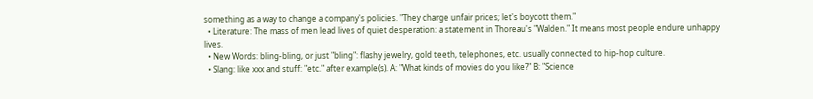something as a way to change a company's policies. "They charge unfair prices; let's boycott them."
  • Literature: The mass of men lead lives of quiet desperation: a statement in Thoreau's "Walden." It means most people endure unhappy lives.
  • New Words: bling-bling, or just "bling": flashy jewelry, gold teeth, telephones, etc. usually connected to hip-hop culture.
  • Slang: like xxx and stuff: "etc." after example(s). A: "What kinds of movies do you like?" B: "Science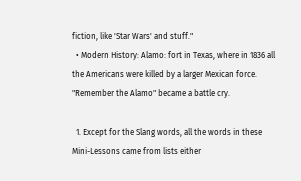fiction, like 'Star Wars' and stuff."
  • Modern History: Alamo: fort in Texas, where in 1836 all the Americans were killed by a larger Mexican force. "Remember the Alamo" became a battle cry.

  1. Except for the Slang words, all the words in these Mini-Lessons came from lists either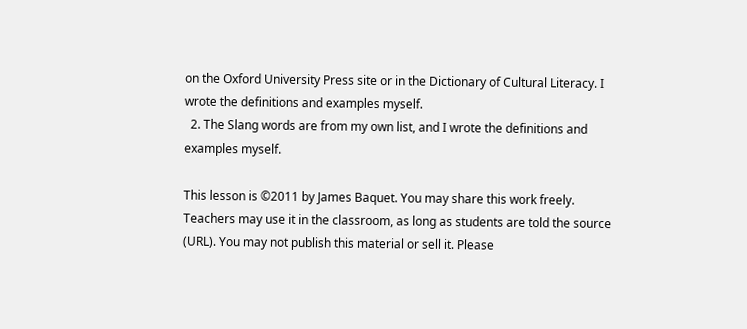on the Oxford University Press site or in the Dictionary of Cultural Literacy. I wrote the definitions and examples myself.
  2. The Slang words are from my own list, and I wrote the definitions and examples myself.

This lesson is ©2011 by James Baquet. You may share this work freely. Teachers may use it in the classroom, as long as students are told the source (URL). You may not publish this material or sell it. Please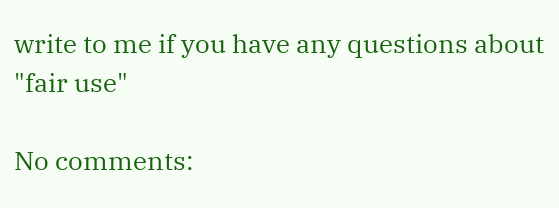write to me if you have any questions about "fair use"

No comments: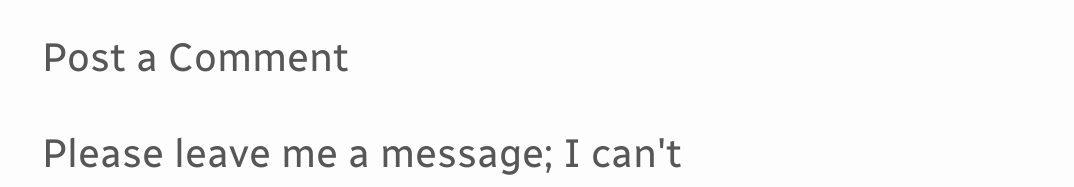Post a Comment

Please leave me a message; I can't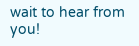wait to hear from you!